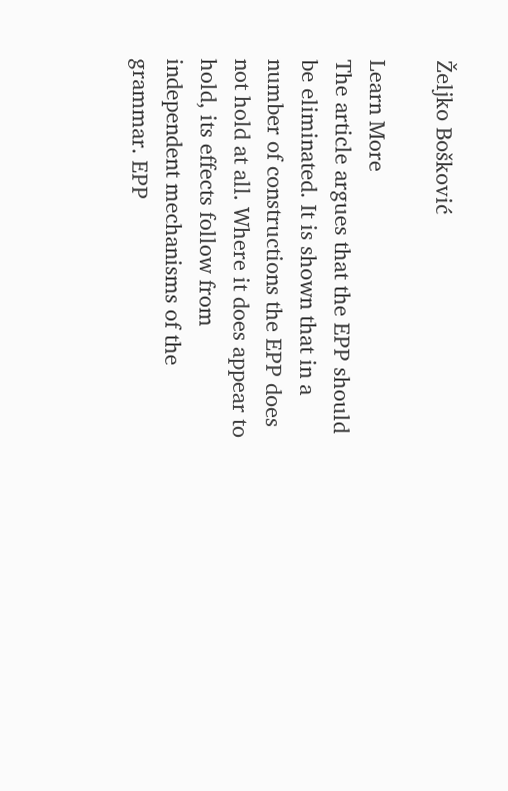Željko Bošković

Learn More
The article argues that the EPP should be eliminated. It is shown that in a number of constructions the EPP does not hold at all. Where it does appear to hold, its effects follow from independent mechanisms of the grammar. EPP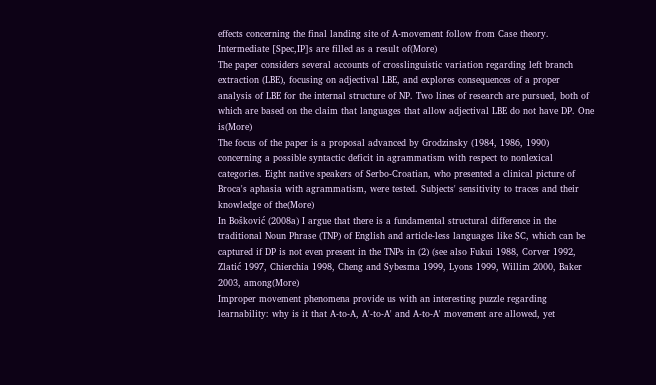effects concerning the final landing site of A-movement follow from Case theory. Intermediate [Spec,IP]s are filled as a result of(More)
The paper considers several accounts of crosslinguistic variation regarding left branch extraction (LBE), focusing on adjectival LBE, and explores consequences of a proper analysis of LBE for the internal structure of NP. Two lines of research are pursued, both of which are based on the claim that languages that allow adjectival LBE do not have DP. One is(More)
The focus of the paper is a proposal advanced by Grodzinsky (1984, 1986, 1990) concerning a possible syntactic deficit in agrammatism with respect to nonlexical categories. Eight native speakers of Serbo-Croatian, who presented a clinical picture of Broca's aphasia with agrammatism, were tested. Subjects' sensitivity to traces and their knowledge of the(More)
In Bošković (2008a) I argue that there is a fundamental structural difference in the traditional Noun Phrase (TNP) of English and article-less languages like SC, which can be captured if DP is not even present in the TNPs in (2) (see also Fukui 1988, Corver 1992, Zlatić 1997, Chierchia 1998, Cheng and Sybesma 1999, Lyons 1999, Willim 2000, Baker 2003, among(More)
Improper movement phenomena provide us with an interesting puzzle regarding learnability: why is it that A-to-A, A'-to-A' and A-to-A' movement are allowed, yet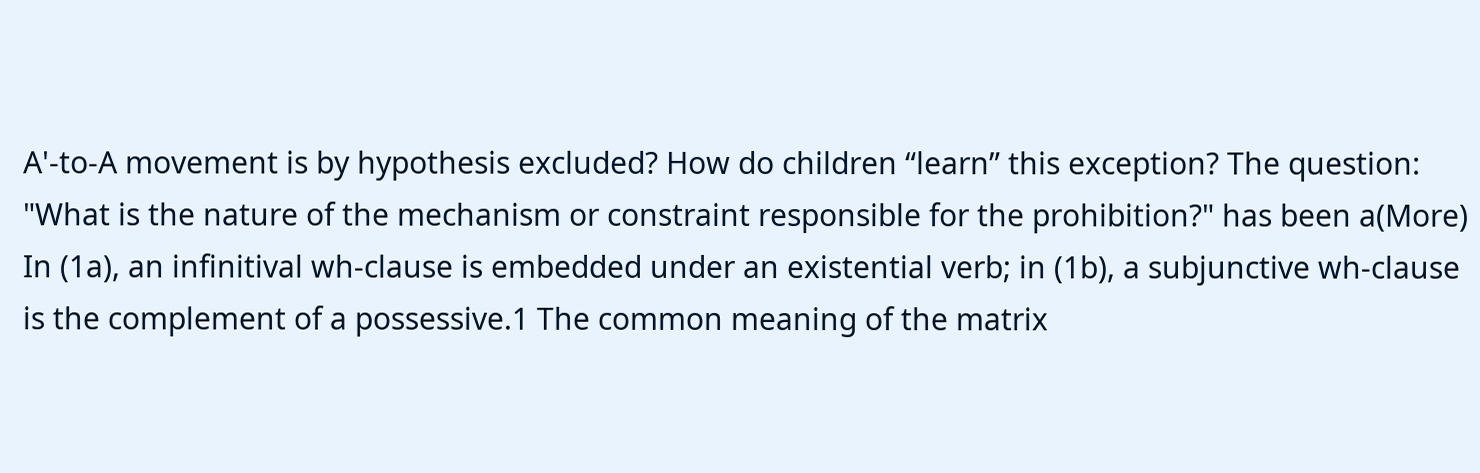A'-to-A movement is by hypothesis excluded? How do children “learn” this exception? The question: "What is the nature of the mechanism or constraint responsible for the prohibition?" has been a(More)
In (1a), an infinitival wh-clause is embedded under an existential verb; in (1b), a subjunctive wh-clause is the complement of a possessive.1 The common meaning of the matrix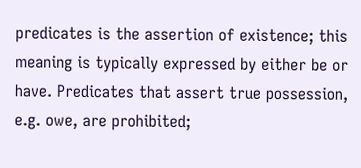predicates is the assertion of existence; this meaning is typically expressed by either be or have. Predicates that assert true possession, e.g. owe, are prohibited;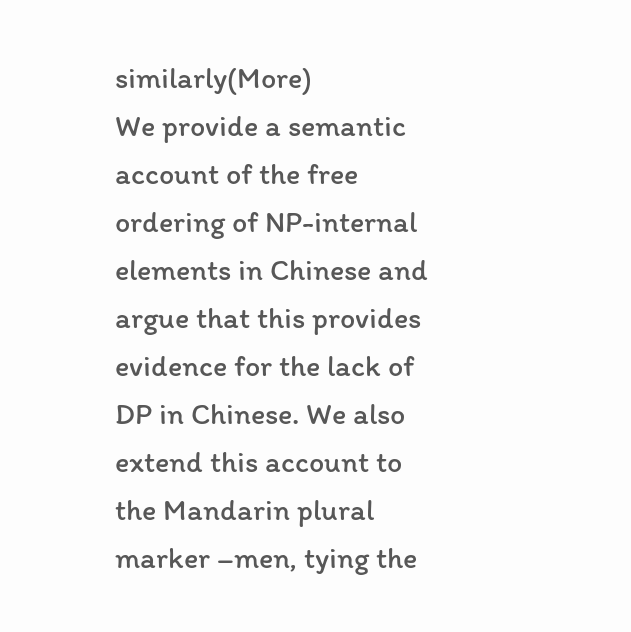similarly(More)
We provide a semantic account of the free ordering of NP-internal elements in Chinese and argue that this provides evidence for the lack of DP in Chinese. We also extend this account to the Mandarin plural marker –men, tying the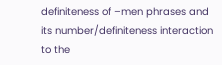definiteness of –men phrases and its number/definiteness interaction to the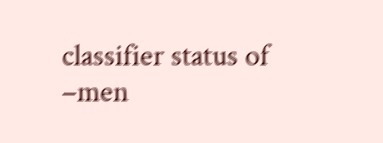classifier status of –men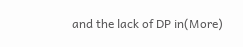and the lack of DP in(More)